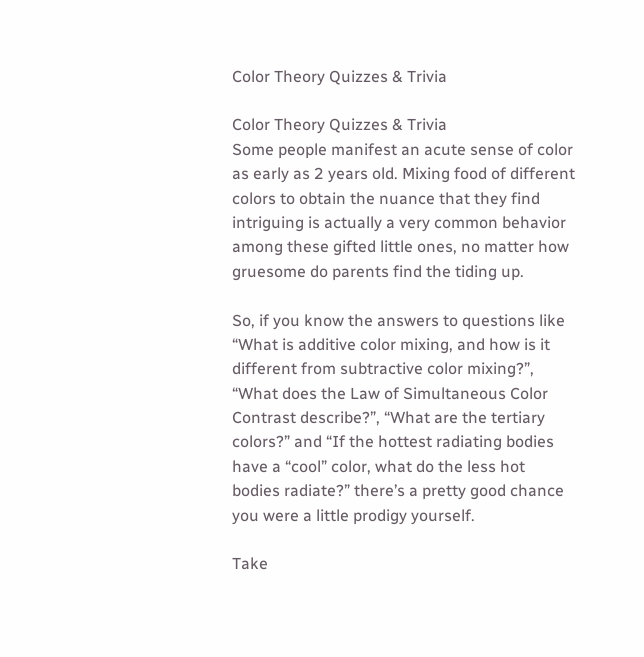Color Theory Quizzes & Trivia

Color Theory Quizzes & Trivia
Some people manifest an acute sense of color as early as 2 years old. Mixing food of different colors to obtain the nuance that they find intriguing is actually a very common behavior among these gifted little ones, no matter how gruesome do parents find the tiding up.

So, if you know the answers to questions like “What is additive color mixing, and how is it different from subtractive color mixing?”, “What does the Law of Simultaneous Color Contrast describe?”, “What are the tertiary colors?” and “If the hottest radiating bodies have a “cool” color, what do the less hot bodies radiate?” there’s a pretty good chance you were a little prodigy yourself.

Take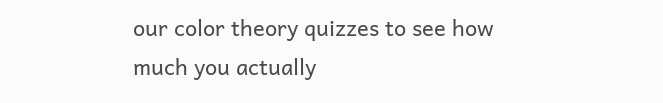our color theory quizzes to see how much you actually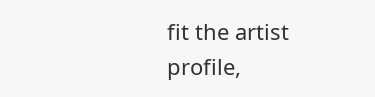fit the artist profile,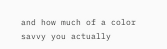and how much of a color savvy you actually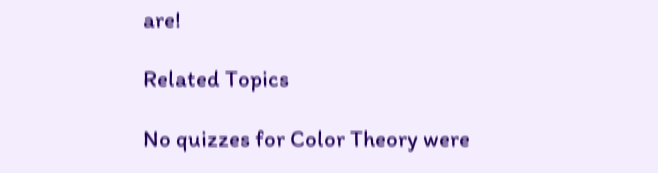are!

Related Topics

No quizzes for Color Theory were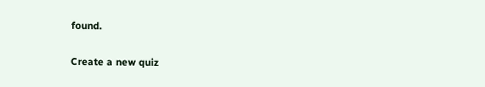found.

Create a new quiz